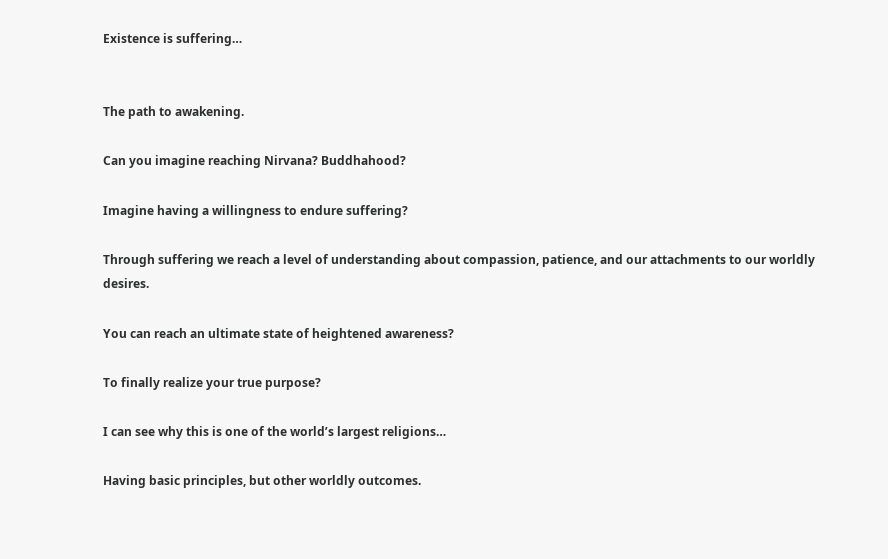Existence is suffering…


The path to awakening.

Can you imagine reaching Nirvana? Buddhahood?

Imagine having a willingness to endure suffering?

Through suffering we reach a level of understanding about compassion, patience, and our attachments to our worldly desires.

You can reach an ultimate state of heightened awareness?

To finally realize your true purpose?

I can see why this is one of the world’s largest religions…

Having basic principles, but other worldly outcomes.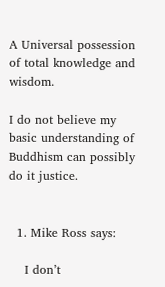A Universal possession of total knowledge and wisdom.

I do not believe my basic understanding of Buddhism can possibly do it justice.


  1. Mike Ross says:

    I don’t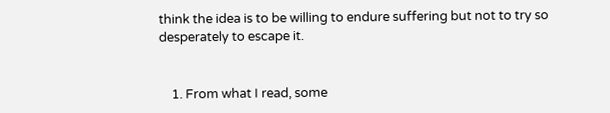think the idea is to be willing to endure suffering but not to try so desperately to escape it.


    1. From what I read, some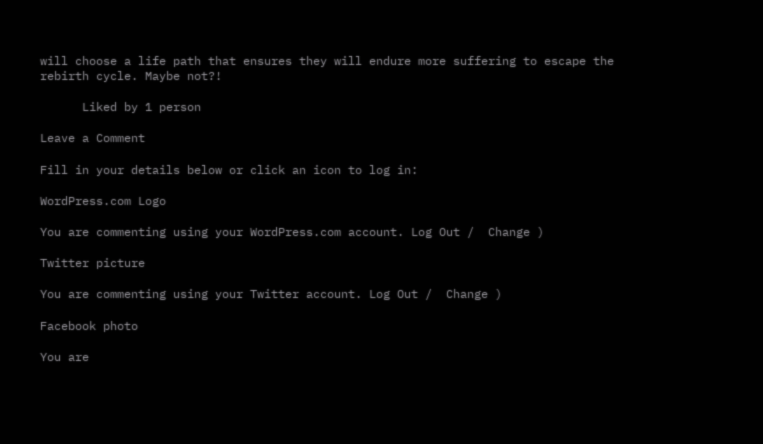will choose a life path that ensures they will endure more suffering to escape the rebirth cycle. Maybe not?!

      Liked by 1 person

Leave a Comment

Fill in your details below or click an icon to log in:

WordPress.com Logo

You are commenting using your WordPress.com account. Log Out /  Change )

Twitter picture

You are commenting using your Twitter account. Log Out /  Change )

Facebook photo

You are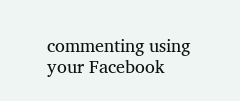commenting using your Facebook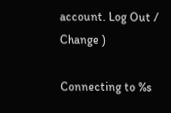account. Log Out /  Change )

Connecting to %s